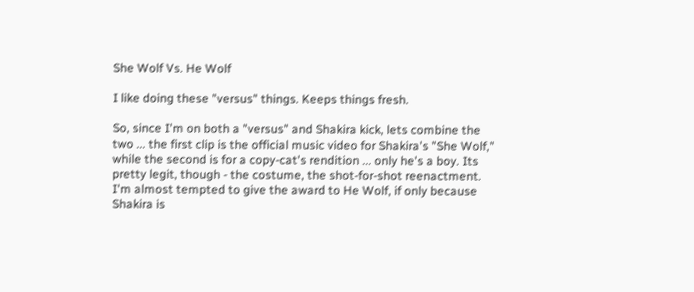She Wolf Vs. He Wolf

I like doing these "versus" things. Keeps things fresh.

So, since I'm on both a "versus" and Shakira kick, lets combine the two ... the first clip is the official music video for Shakira's "She Wolf," while the second is for a copy-cat's rendition ... only he's a boy. Its pretty legit, though - the costume, the shot-for-shot reenactment. I'm almost tempted to give the award to He Wolf, if only because Shakira is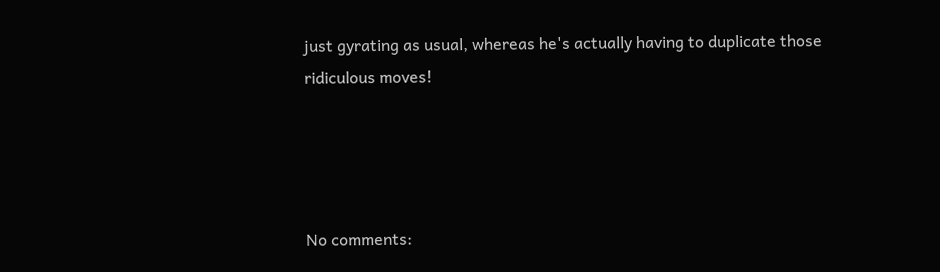just gyrating as usual, whereas he's actually having to duplicate those ridiculous moves!




No comments: